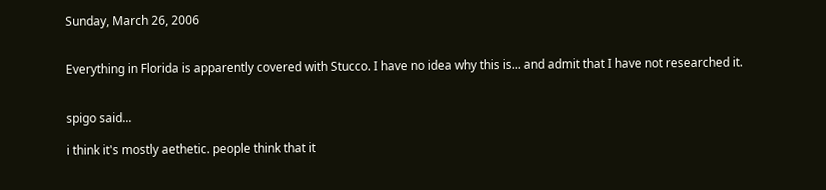Sunday, March 26, 2006


Everything in Florida is apparently covered with Stucco. I have no idea why this is... and admit that I have not researched it.


spigo said...

i think it's mostly aethetic. people think that it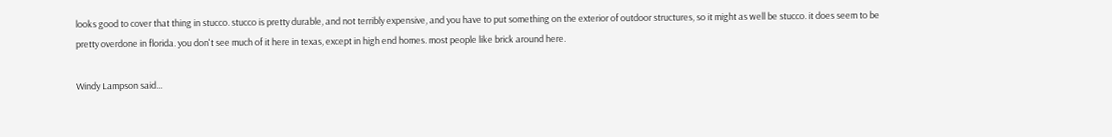looks good to cover that thing in stucco. stucco is pretty durable, and not terribly expensive, and you have to put something on the exterior of outdoor structures, so it might as well be stucco. it does seem to be pretty overdone in florida. you don't see much of it here in texas, except in high end homes. most people like brick around here.

Windy Lampson said...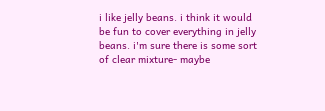i like jelly beans. i think it would be fun to cover everything in jelly beans. i'm sure there is some sort of clear mixture- maybe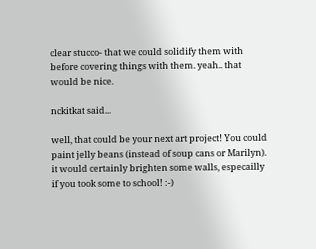clear stucco- that we could solidify them with before covering things with them. yeah.. that would be nice.

nckitkat said...

well, that could be your next art project! You could paint jelly beans (instead of soup cans or Marilyn). it would certainly brighten some walls, especailly if you took some to school! :-)